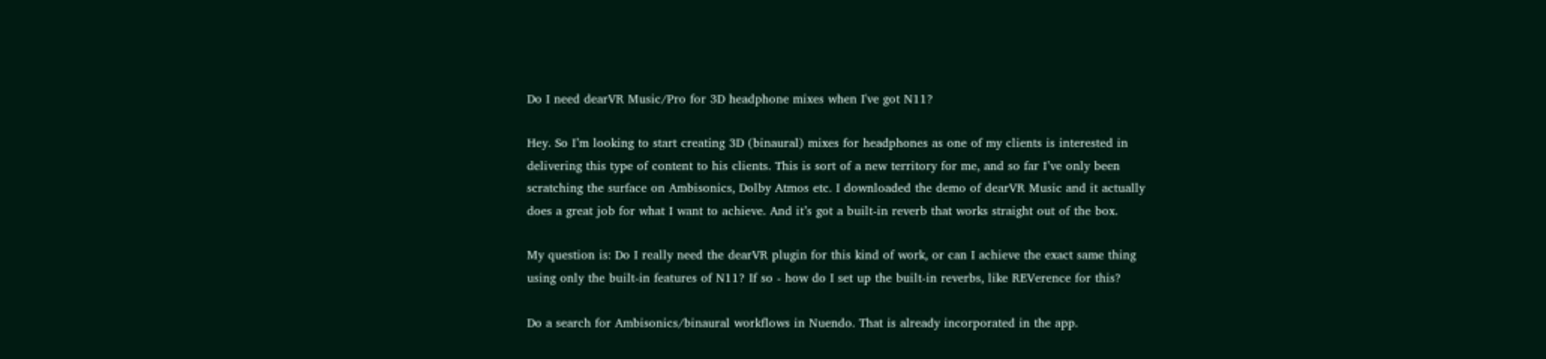Do I need dearVR Music/Pro for 3D headphone mixes when I've got N11?

Hey. So I’m looking to start creating 3D (binaural) mixes for headphones as one of my clients is interested in delivering this type of content to his clients. This is sort of a new territory for me, and so far I’ve only been scratching the surface on Ambisonics, Dolby Atmos etc. I downloaded the demo of dearVR Music and it actually does a great job for what I want to achieve. And it’s got a built-in reverb that works straight out of the box.

My question is: Do I really need the dearVR plugin for this kind of work, or can I achieve the exact same thing using only the built-in features of N11? If so - how do I set up the built-in reverbs, like REVerence for this?

Do a search for Ambisonics/binaural workflows in Nuendo. That is already incorporated in the app.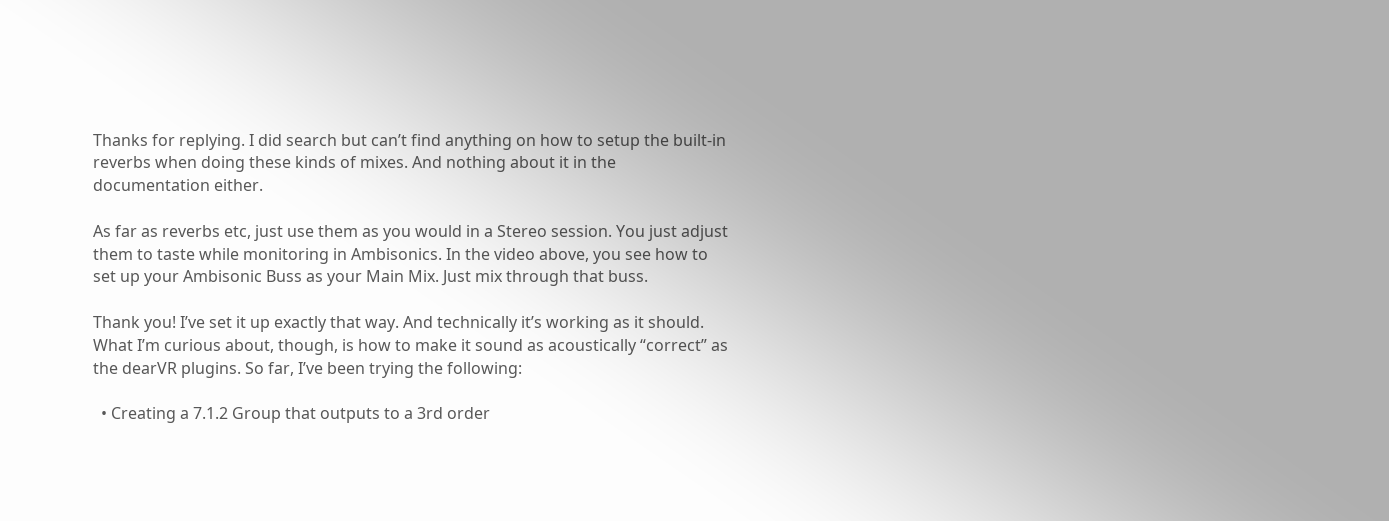Thanks for replying. I did search but can’t find anything on how to setup the built-in reverbs when doing these kinds of mixes. And nothing about it in the documentation either.

As far as reverbs etc, just use them as you would in a Stereo session. You just adjust them to taste while monitoring in Ambisonics. In the video above, you see how to set up your Ambisonic Buss as your Main Mix. Just mix through that buss.

Thank you! I’ve set it up exactly that way. And technically it’s working as it should. What I’m curious about, though, is how to make it sound as acoustically “correct” as the dearVR plugins. So far, I’ve been trying the following:

  • Creating a 7.1.2 Group that outputs to a 3rd order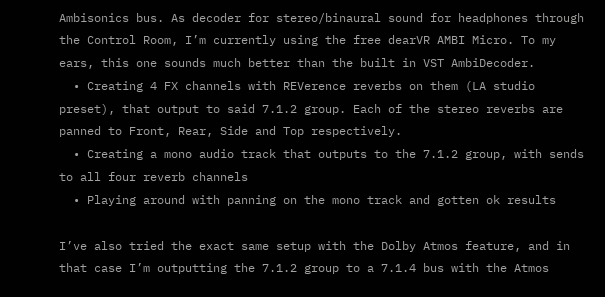Ambisonics bus. As decoder for stereo/binaural sound for headphones through the Control Room, I’m currently using the free dearVR AMBI Micro. To my ears, this one sounds much better than the built in VST AmbiDecoder.
  • Creating 4 FX channels with REVerence reverbs on them (LA studio preset), that output to said 7.1.2 group. Each of the stereo reverbs are panned to Front, Rear, Side and Top respectively.
  • Creating a mono audio track that outputs to the 7.1.2 group, with sends to all four reverb channels
  • Playing around with panning on the mono track and gotten ok results

I’ve also tried the exact same setup with the Dolby Atmos feature, and in that case I’m outputting the 7.1.2 group to a 7.1.4 bus with the Atmos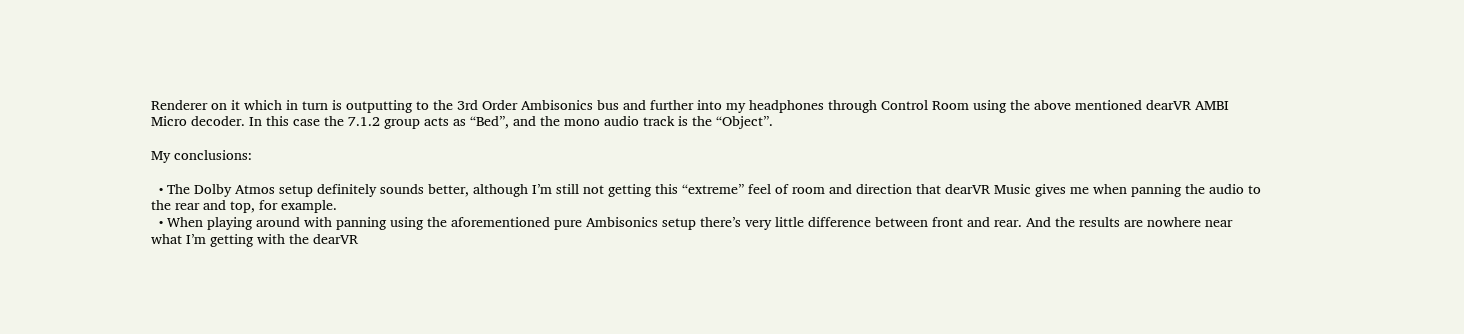Renderer on it which in turn is outputting to the 3rd Order Ambisonics bus and further into my headphones through Control Room using the above mentioned dearVR AMBI Micro decoder. In this case the 7.1.2 group acts as “Bed”, and the mono audio track is the “Object”.

My conclusions:

  • The Dolby Atmos setup definitely sounds better, although I’m still not getting this “extreme” feel of room and direction that dearVR Music gives me when panning the audio to the rear and top, for example.
  • When playing around with panning using the aforementioned pure Ambisonics setup there’s very little difference between front and rear. And the results are nowhere near what I’m getting with the dearVR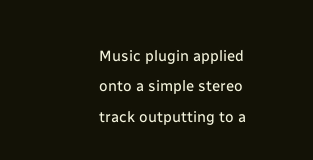Music plugin applied onto a simple stereo track outputting to a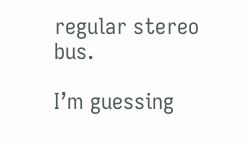regular stereo bus.

I’m guessing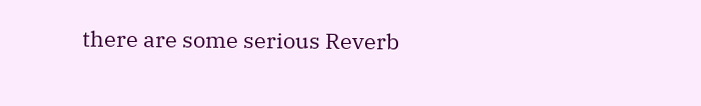there are some serious Reverb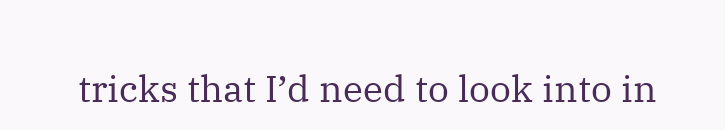tricks that I’d need to look into in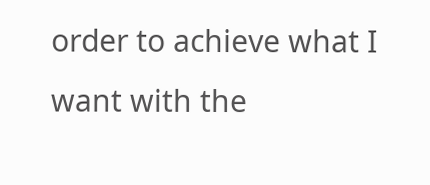order to achieve what I want with the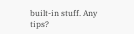built-in stuff. Any tips?